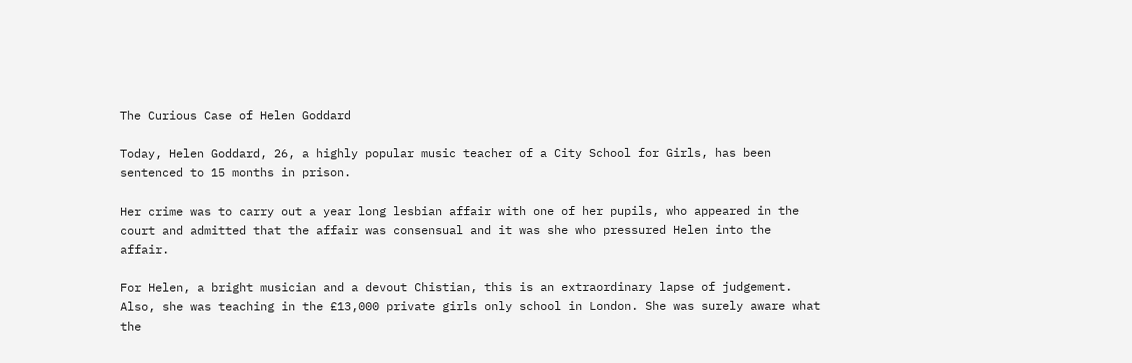The Curious Case of Helen Goddard

Today, Helen Goddard, 26, a highly popular music teacher of a City School for Girls, has been sentenced to 15 months in prison.

Her crime was to carry out a year long lesbian affair with one of her pupils, who appeared in the court and admitted that the affair was consensual and it was she who pressured Helen into the affair.

For Helen, a bright musician and a devout Chistian, this is an extraordinary lapse of judgement. Also, she was teaching in the £13,000 private girls only school in London. She was surely aware what the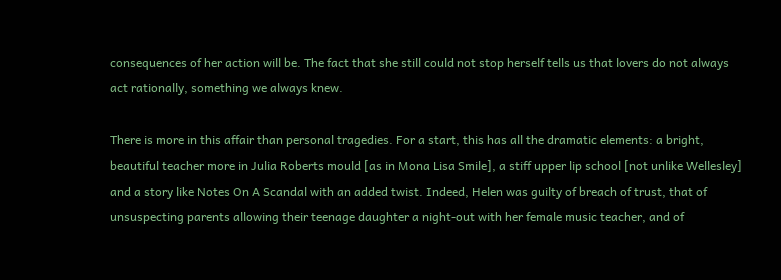consequences of her action will be. The fact that she still could not stop herself tells us that lovers do not always act rationally, something we always knew.

There is more in this affair than personal tragedies. For a start, this has all the dramatic elements: a bright, beautiful teacher more in Julia Roberts mould [as in Mona Lisa Smile], a stiff upper lip school [not unlike Wellesley] and a story like Notes On A Scandal with an added twist. Indeed, Helen was guilty of breach of trust, that of unsuspecting parents allowing their teenage daughter a night-out with her female music teacher, and of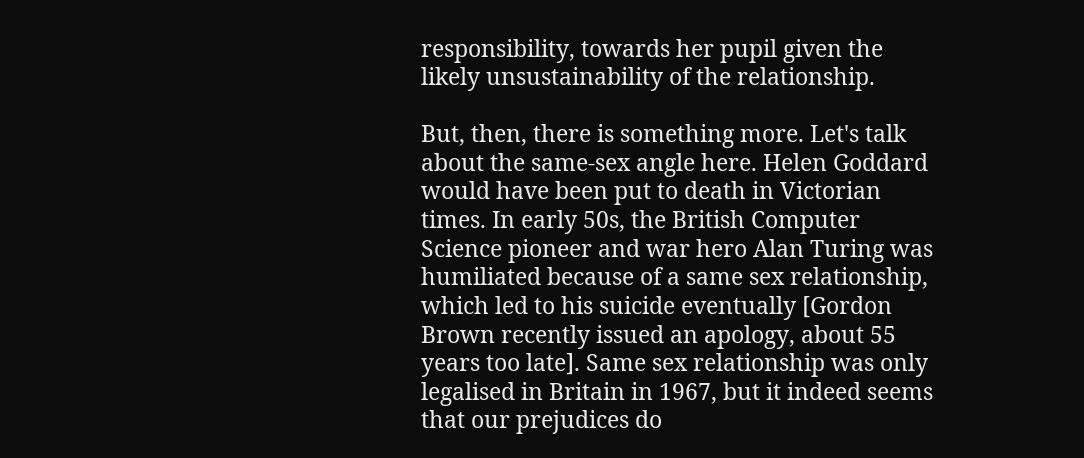responsibility, towards her pupil given the likely unsustainability of the relationship.

But, then, there is something more. Let's talk about the same-sex angle here. Helen Goddard would have been put to death in Victorian times. In early 50s, the British Computer Science pioneer and war hero Alan Turing was humiliated because of a same sex relationship, which led to his suicide eventually [Gordon Brown recently issued an apology, about 55 years too late]. Same sex relationship was only legalised in Britain in 1967, but it indeed seems that our prejudices do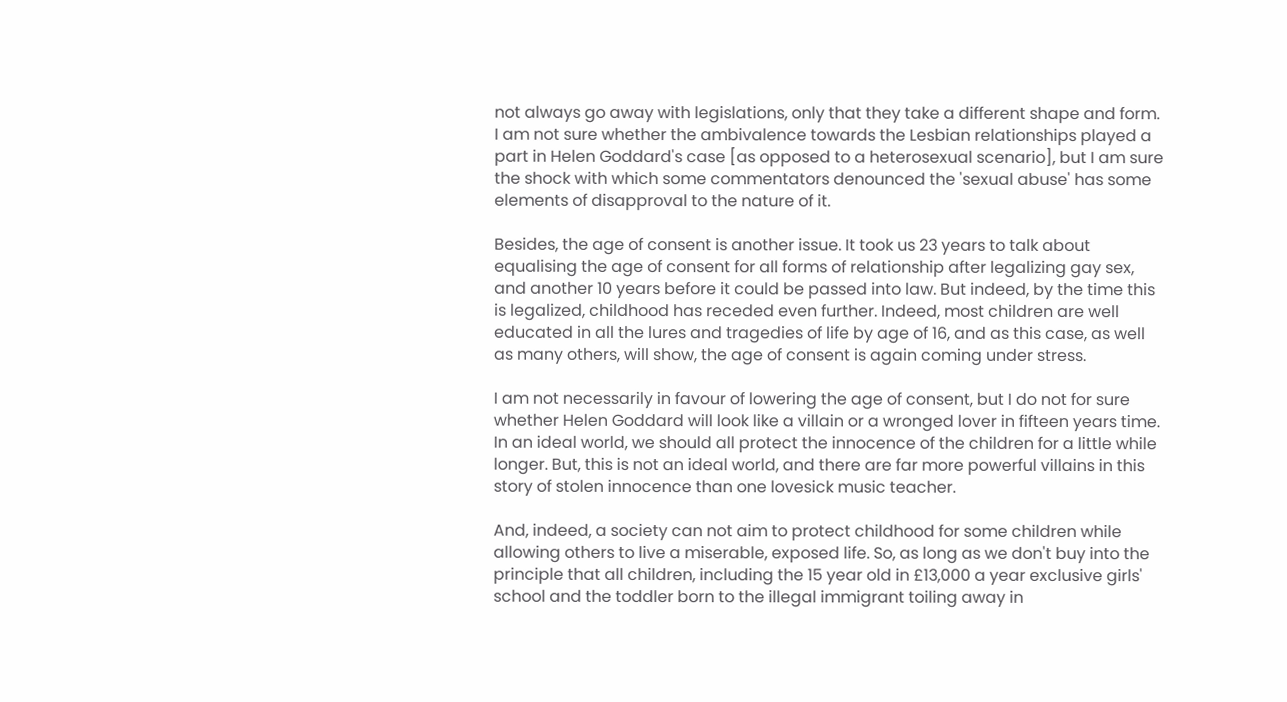not always go away with legislations, only that they take a different shape and form. I am not sure whether the ambivalence towards the Lesbian relationships played a part in Helen Goddard's case [as opposed to a heterosexual scenario], but I am sure the shock with which some commentators denounced the 'sexual abuse' has some elements of disapproval to the nature of it.

Besides, the age of consent is another issue. It took us 23 years to talk about equalising the age of consent for all forms of relationship after legalizing gay sex, and another 10 years before it could be passed into law. But indeed, by the time this is legalized, childhood has receded even further. Indeed, most children are well educated in all the lures and tragedies of life by age of 16, and as this case, as well as many others, will show, the age of consent is again coming under stress.

I am not necessarily in favour of lowering the age of consent, but I do not for sure whether Helen Goddard will look like a villain or a wronged lover in fifteen years time. In an ideal world, we should all protect the innocence of the children for a little while longer. But, this is not an ideal world, and there are far more powerful villains in this story of stolen innocence than one lovesick music teacher.

And, indeed, a society can not aim to protect childhood for some children while allowing others to live a miserable, exposed life. So, as long as we don't buy into the principle that all children, including the 15 year old in £13,000 a year exclusive girls' school and the toddler born to the illegal immigrant toiling away in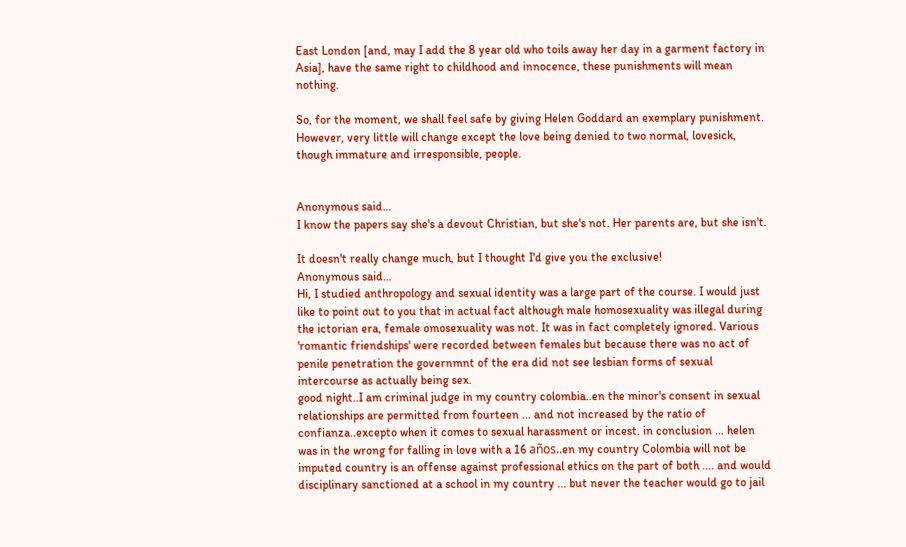East London [and, may I add the 8 year old who toils away her day in a garment factory in Asia], have the same right to childhood and innocence, these punishments will mean nothing.

So, for the moment, we shall feel safe by giving Helen Goddard an exemplary punishment. However, very little will change except the love being denied to two normal, lovesick, though immature and irresponsible, people.


Anonymous said…
I know the papers say she's a devout Christian, but she's not. Her parents are, but she isn't.

It doesn't really change much, but I thought I'd give you the exclusive!
Anonymous said…
Hi, I studied anthropology and sexual identity was a large part of the course. I would just like to point out to you that in actual fact although male homosexuality was illegal during the ictorian era, female omosexuality was not. It was in fact completely ignored. Various 'romantic friendships' were recorded between females but because there was no act of penile penetration the governmnt of the era did not see lesbian forms of sexual intercourse as actually being sex.
good night..I am criminal judge in my country colombia..en the minor's consent in sexual relationships are permitted from fourteen ... and not increased by the ratio of confianza..excepto when it comes to sexual harassment or incest. in conclusion ... helen was in the wrong for falling in love with a 16 años..en my country Colombia will not be imputed country is an offense against professional ethics on the part of both .... and would disciplinary sanctioned at a school in my country ... but never the teacher would go to jail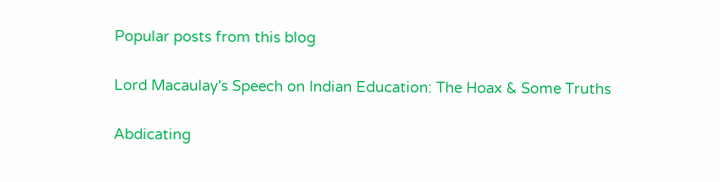Popular posts from this blog

Lord Macaulay's Speech on Indian Education: The Hoax & Some Truths

Abdicating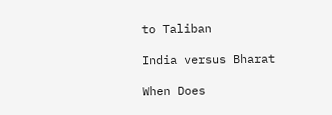to Taliban

India versus Bharat

When Does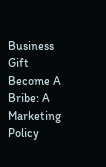Business Gift Become A Bribe: A Marketing Policy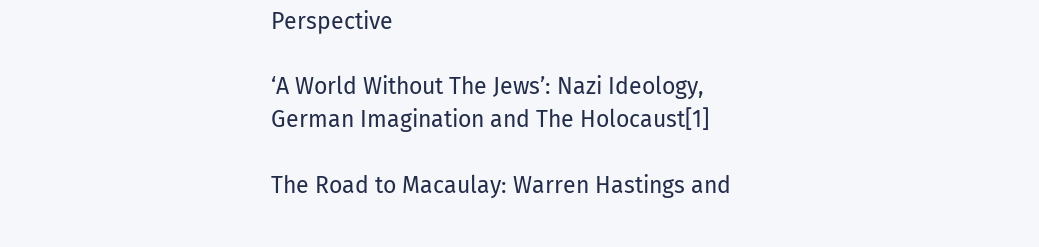Perspective

‘A World Without The Jews’: Nazi Ideology, German Imagination and The Holocaust[1]

The Road to Macaulay: Warren Hastings and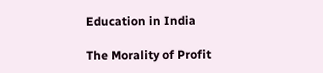Education in India

The Morality of Profit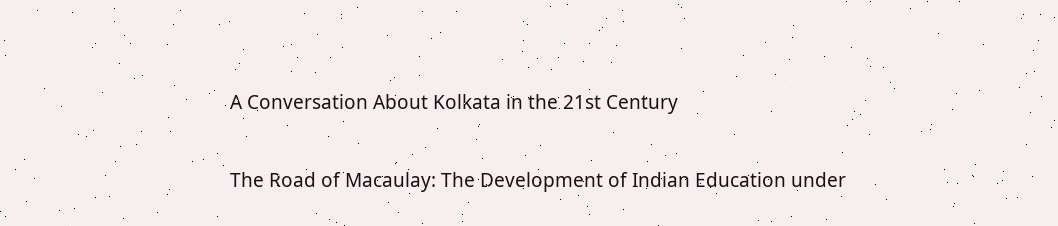A Conversation About Kolkata in the 21st Century

The Road of Macaulay: The Development of Indian Education under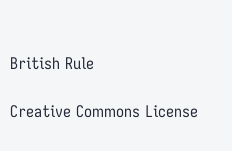British Rule

Creative Commons License